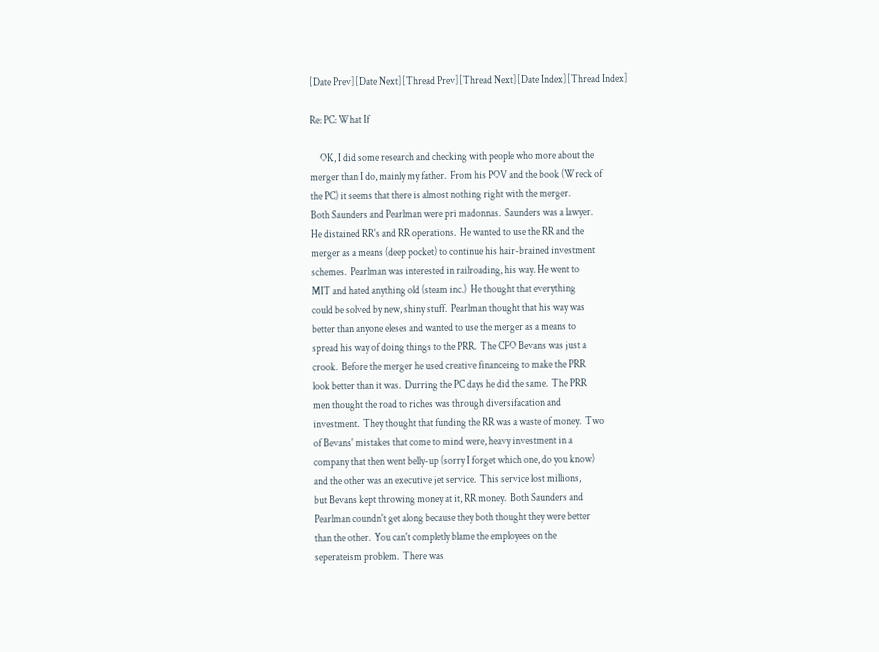[Date Prev][Date Next][Thread Prev][Thread Next][Date Index][Thread Index]

Re: PC: What If

     OK, I did some research and checking with people who more about the
merger than I do, mainly my father.  From his POV and the book (Wreck of
the PC) it seems that there is almost nothing right with the merger.
Both Saunders and Pearlman were pri madonnas.  Saunders was a lawyer.
He distained RR's and RR operations.  He wanted to use the RR and the
merger as a means (deep pocket) to continue his hair-brained investment
schemes.  Pearlman was interested in railroading, his way. He went to
MIT and hated anything old (steam inc.)  He thought that everything
could be solved by new, shiny stuff.  Pearlman thought that his way was
better than anyone eleses and wanted to use the merger as a means to
spread his way of doing things to the PRR.  The CFO Bevans was just a
crook.  Before the merger he used creative financeing to make the PRR
look better than it was.  Durring the PC days he did the same.  The PRR
men thought the road to riches was through diversifacation and
investment.  They thought that funding the RR was a waste of money.  Two
of Bevans' mistakes that come to mind were, heavy investment in a
company that then went belly-up (sorry I forget which one, do you know)
and the other was an executive jet service.  This service lost millions,
but Bevans kept throwing money at it, RR money.  Both Saunders and
Pearlman coundn't get along because they both thought they were better
than the other.  You can't completly blame the employees on the
seperateism problem.  There was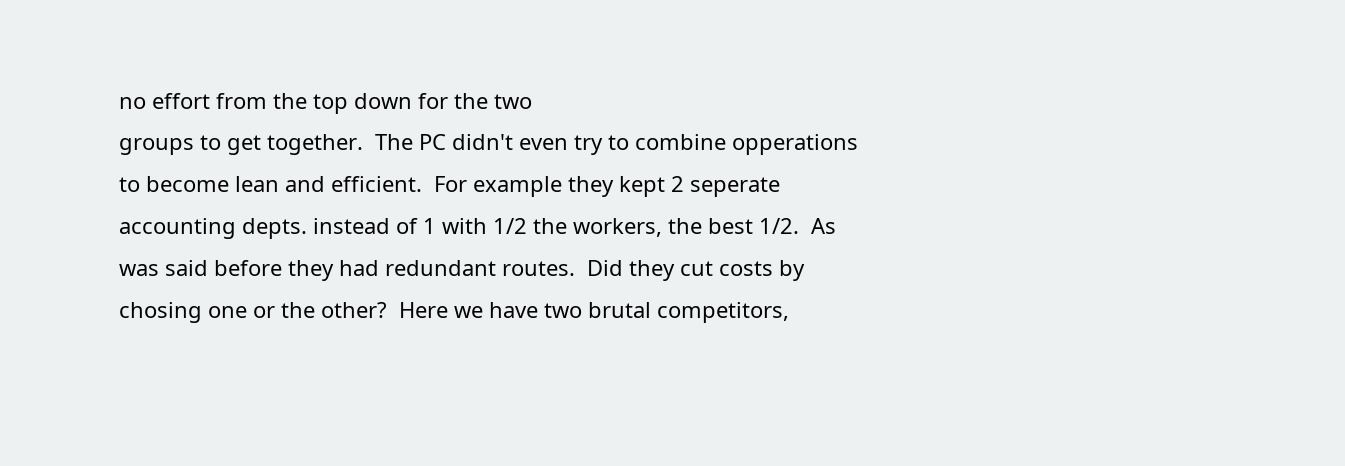no effort from the top down for the two
groups to get together.  The PC didn't even try to combine opperations
to become lean and efficient.  For example they kept 2 seperate
accounting depts. instead of 1 with 1/2 the workers, the best 1/2.  As
was said before they had redundant routes.  Did they cut costs by
chosing one or the other?  Here we have two brutal competitors,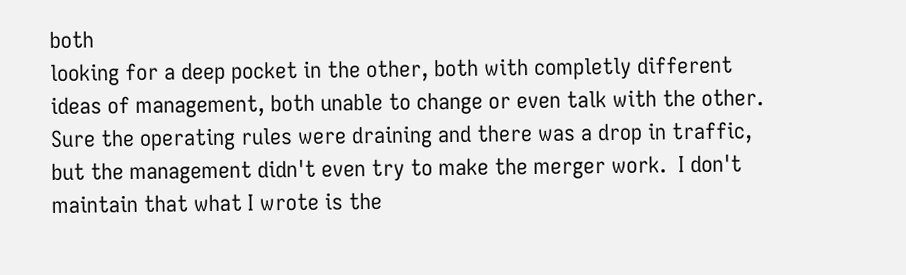both
looking for a deep pocket in the other, both with completly different
ideas of management, both unable to change or even talk with the other.
Sure the operating rules were draining and there was a drop in traffic,
but the management didn't even try to make the merger work.  I don't
maintain that what I wrote is the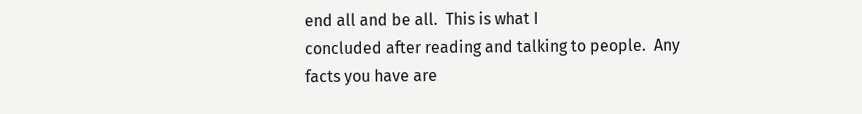end all and be all.  This is what I
concluded after reading and talking to people.  Any facts you have are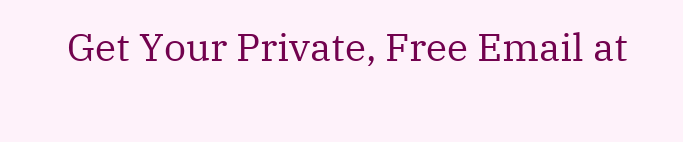Get Your Private, Free Email at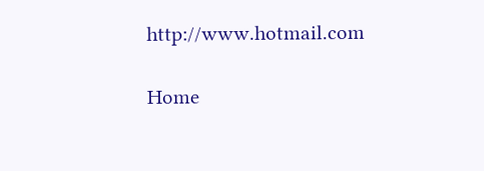http://www.hotmail.com

Home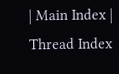| Main Index | Thread Index